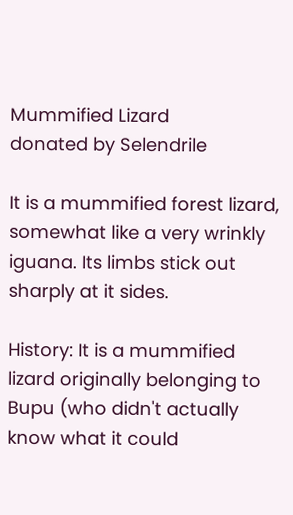Mummified Lizard
donated by Selendrile

It is a mummified forest lizard, somewhat like a very wrinkly iguana. Its limbs stick out sharply at it sides.

History: It is a mummified lizard originally belonging to Bupu (who didn't actually know what it could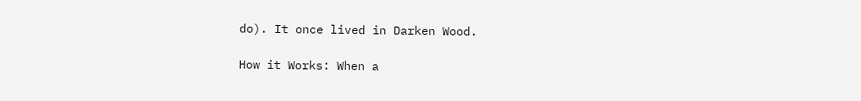do). It once lived in Darken Wood.

How it Works: When a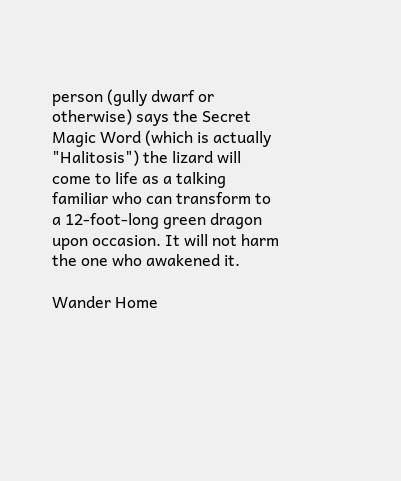person (gully dwarf or otherwise) says the Secret Magic Word (which is actually "Halitosis") the lizard will come to life as a talking familiar who can transform to a 12-foot-long green dragon upon occasion. It will not harm the one who awakened it.

Wander Home